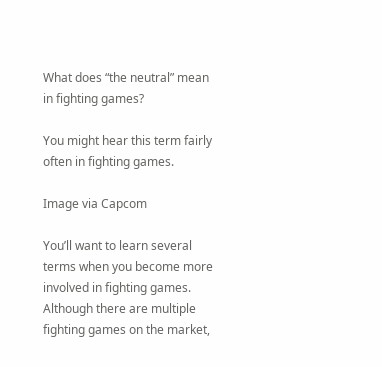What does “the neutral” mean in fighting games?

You might hear this term fairly often in fighting games.

Image via Capcom

You’ll want to learn several terms when you become more involved in fighting games. Although there are multiple fighting games on the market,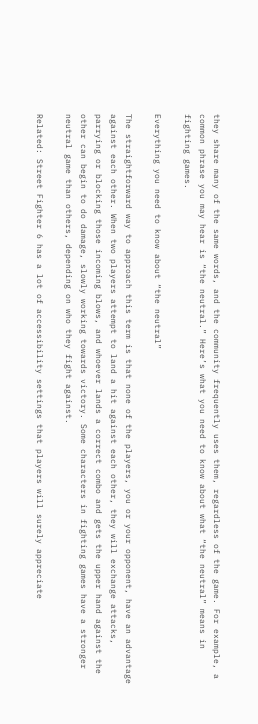they share many of the same words, and the community frequently uses them, regardless of the game. For example, a common phrase you may hear is “the neutral.” Here’s what you need to know about what “the neutral” means in fighting games.

Everything you need to know about “the neutral”

The straightforward way to approach this term is that none of the players, you or your opponent, have an advantage against each other. When two players attempt to land a hit against each other, they will exchange attacks, parrying or blocking those incoming blows, and whoever lands a correct combo and gets the upper hand against the other can begin to do damage, slowly working towards victory. Some characters in fighting games have a stronger neutral game than others, depending on who they fight against.

Related: Street Fighter 6 has a lot of accessibility settings that players will surely appreciate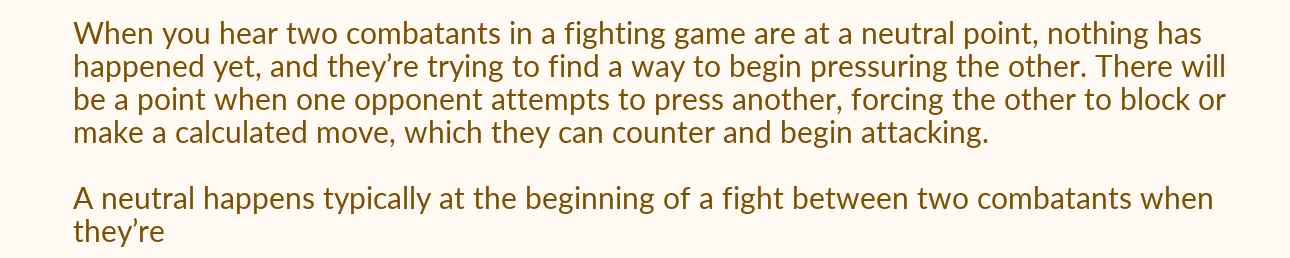When you hear two combatants in a fighting game are at a neutral point, nothing has happened yet, and they’re trying to find a way to begin pressuring the other. There will be a point when one opponent attempts to press another, forcing the other to block or make a calculated move, which they can counter and begin attacking.

A neutral happens typically at the beginning of a fight between two combatants when they’re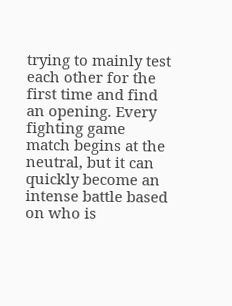trying to mainly test each other for the first time and find an opening. Every fighting game match begins at the neutral, but it can quickly become an intense battle based on who is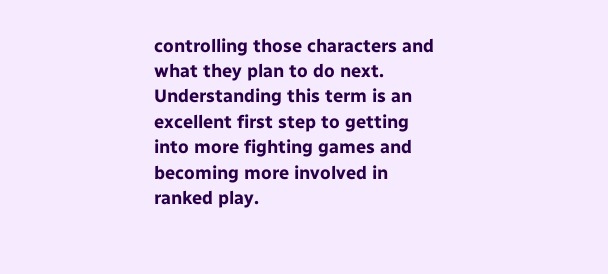controlling those characters and what they plan to do next. Understanding this term is an excellent first step to getting into more fighting games and becoming more involved in ranked play.